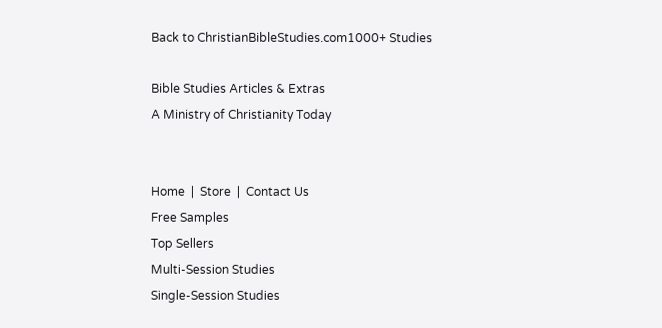Back to ChristianBibleStudies.com1000+ Studies

Bible Studies Articles & Extras
A Ministry of Christianity Today


Home  |  Store  |  Contact Us
Free Samples
Top Sellers
Multi-Session Studies
Single-Session Studies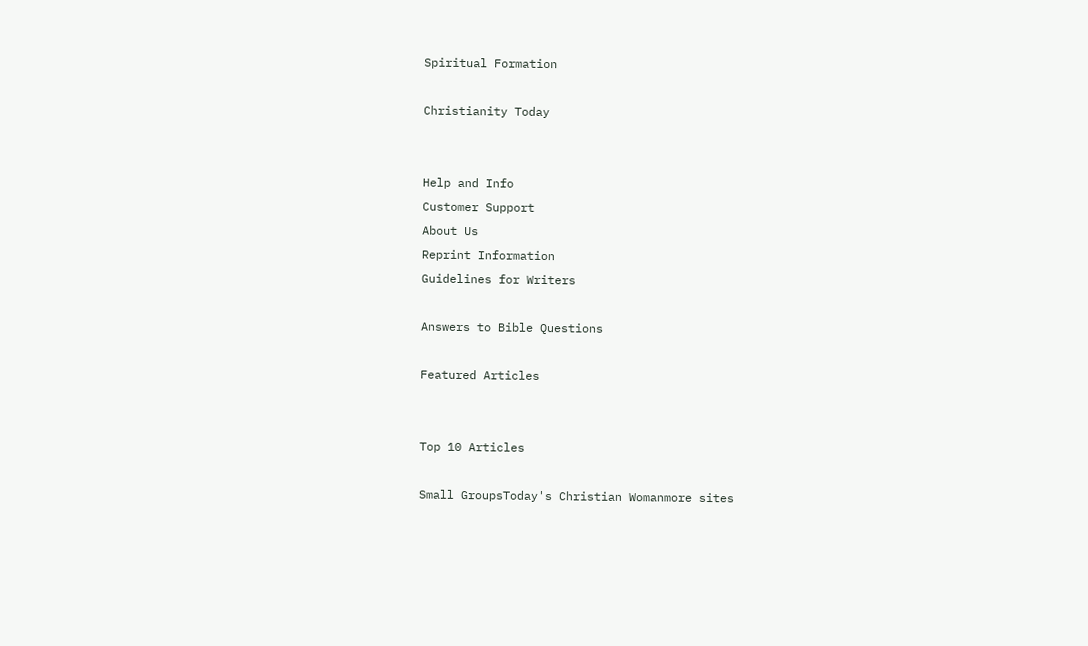Spiritual Formation

Christianity Today


Help and Info
Customer Support
About Us
Reprint Information
Guidelines for Writers

Answers to Bible Questions

Featured Articles


Top 10 Articles

Small GroupsToday's Christian Womanmore sites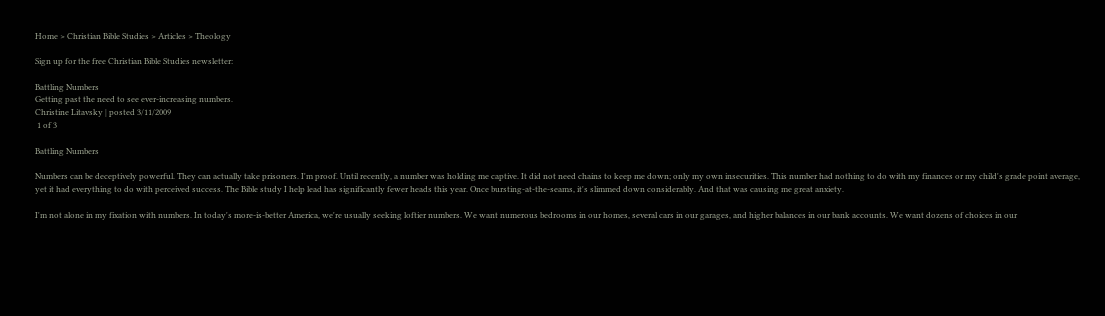Home > Christian Bible Studies > Articles > Theology

Sign up for the free Christian Bible Studies newsletter:

Battling Numbers
Getting past the need to see ever-increasing numbers.
Christine Litavsky | posted 3/11/2009
 1 of 3

Battling Numbers

Numbers can be deceptively powerful. They can actually take prisoners. I'm proof. Until recently, a number was holding me captive. It did not need chains to keep me down; only my own insecurities. This number had nothing to do with my finances or my child's grade point average, yet it had everything to do with perceived success. The Bible study I help lead has significantly fewer heads this year. Once bursting-at-the-seams, it's slimmed down considerably. And that was causing me great anxiety.

I'm not alone in my fixation with numbers. In today's more-is-better America, we're usually seeking loftier numbers. We want numerous bedrooms in our homes, several cars in our garages, and higher balances in our bank accounts. We want dozens of choices in our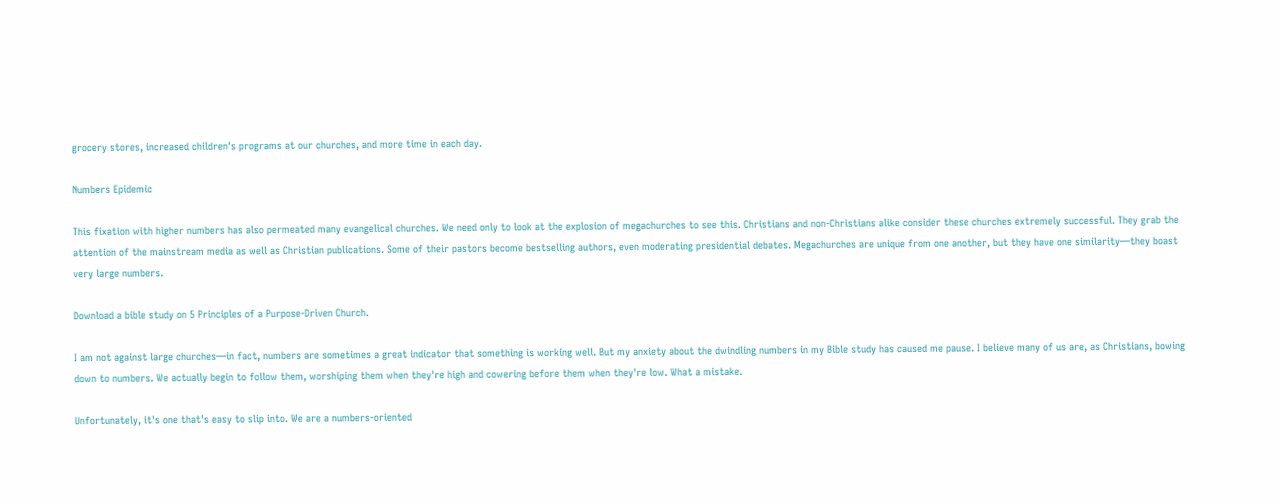grocery stores, increased children's programs at our churches, and more time in each day.

Numbers Epidemic

This fixation with higher numbers has also permeated many evangelical churches. We need only to look at the explosion of megachurches to see this. Christians and non-Christians alike consider these churches extremely successful. They grab the attention of the mainstream media as well as Christian publications. Some of their pastors become bestselling authors, even moderating presidential debates. Megachurches are unique from one another, but they have one similarity—they boast very large numbers.

Download a bible study on 5 Principles of a Purpose-Driven Church.

I am not against large churches—in fact, numbers are sometimes a great indicator that something is working well. But my anxiety about the dwindling numbers in my Bible study has caused me pause. I believe many of us are, as Christians, bowing down to numbers. We actually begin to follow them, worshiping them when they're high and cowering before them when they're low. What a mistake.

Unfortunately, it's one that's easy to slip into. We are a numbers-oriented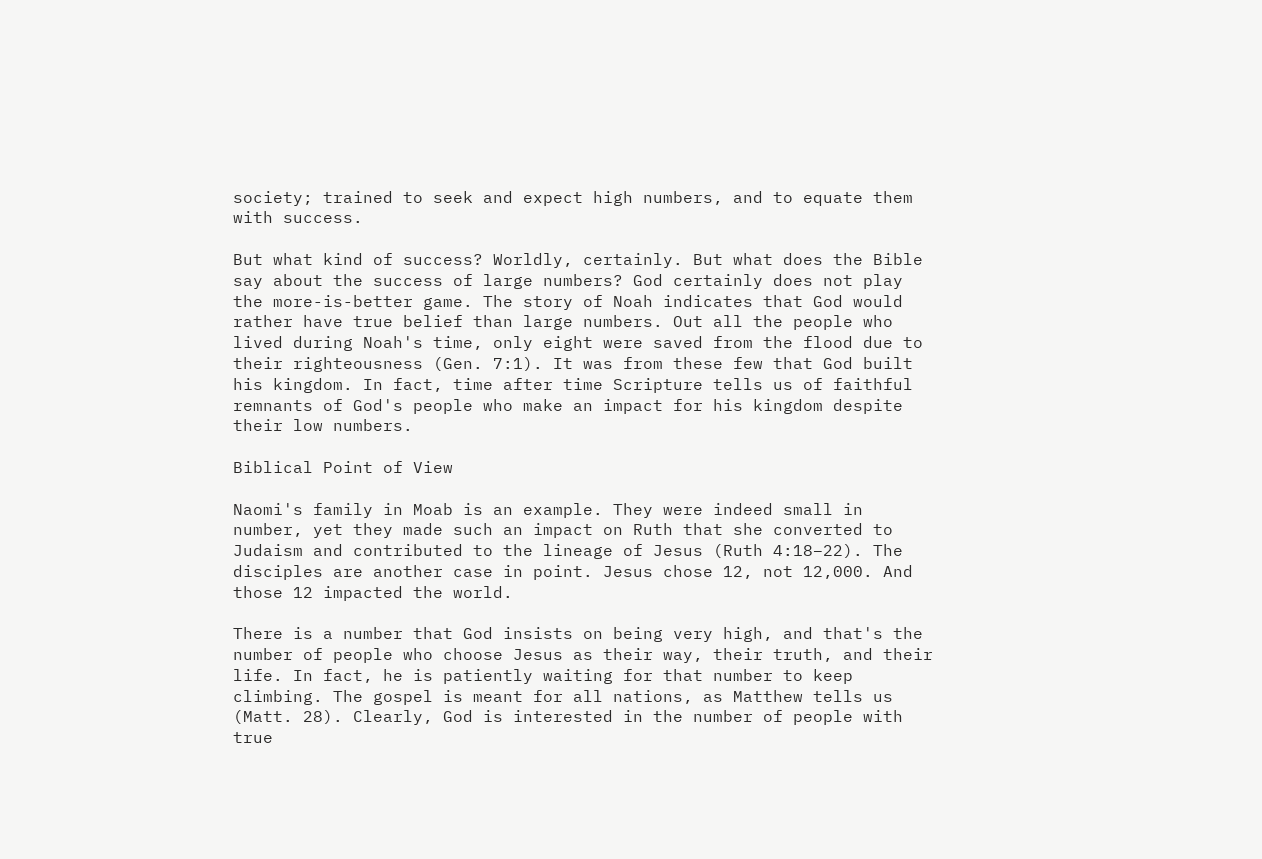society; trained to seek and expect high numbers, and to equate them with success.

But what kind of success? Worldly, certainly. But what does the Bible say about the success of large numbers? God certainly does not play the more-is-better game. The story of Noah indicates that God would rather have true belief than large numbers. Out all the people who lived during Noah's time, only eight were saved from the flood due to their righteousness (Gen. 7:1). It was from these few that God built his kingdom. In fact, time after time Scripture tells us of faithful remnants of God's people who make an impact for his kingdom despite their low numbers.

Biblical Point of View

Naomi's family in Moab is an example. They were indeed small in number, yet they made such an impact on Ruth that she converted to Judaism and contributed to the lineage of Jesus (Ruth 4:18–22). The disciples are another case in point. Jesus chose 12, not 12,000. And those 12 impacted the world.

There is a number that God insists on being very high, and that's the number of people who choose Jesus as their way, their truth, and their life. In fact, he is patiently waiting for that number to keep climbing. The gospel is meant for all nations, as Matthew tells us (Matt. 28). Clearly, God is interested in the number of people with true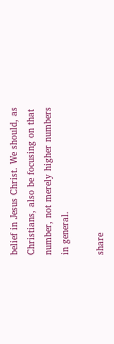belief in Jesus Christ. We should, as Christians, also be focusing on that number, not merely higher numbers in general.

share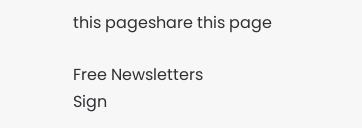this pageshare this page

Free Newsletters
Sign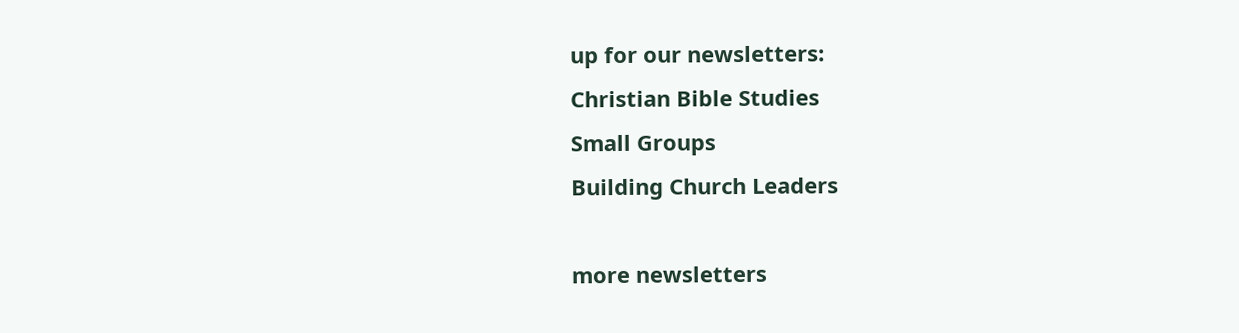up for our newsletters:
Christian Bible Studies
Small Groups
Building Church Leaders

more newsletters